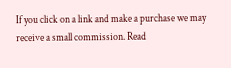If you click on a link and make a purchase we may receive a small commission. Read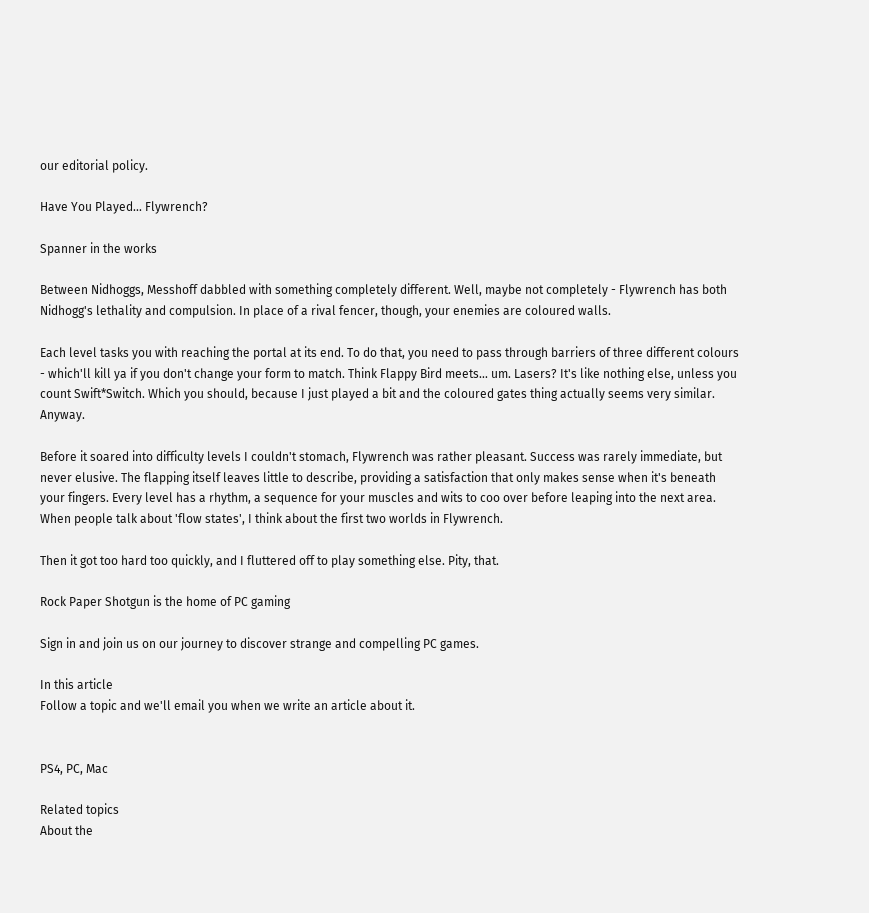our editorial policy.

Have You Played... Flywrench?

Spanner in the works

Between Nidhoggs, Messhoff dabbled with something completely different. Well, maybe not completely - Flywrench has both Nidhogg's lethality and compulsion. In place of a rival fencer, though, your enemies are coloured walls.

Each level tasks you with reaching the portal at its end. To do that, you need to pass through barriers of three different colours - which'll kill ya if you don't change your form to match. Think Flappy Bird meets... um. Lasers? It's like nothing else, unless you count Swift*Switch. Which you should, because I just played a bit and the coloured gates thing actually seems very similar. Anyway.

Before it soared into difficulty levels I couldn't stomach, Flywrench was rather pleasant. Success was rarely immediate, but never elusive. The flapping itself leaves little to describe, providing a satisfaction that only makes sense when it's beneath your fingers. Every level has a rhythm, a sequence for your muscles and wits to coo over before leaping into the next area. When people talk about 'flow states', I think about the first two worlds in Flywrench.

Then it got too hard too quickly, and I fluttered off to play something else. Pity, that.

Rock Paper Shotgun is the home of PC gaming

Sign in and join us on our journey to discover strange and compelling PC games.

In this article
Follow a topic and we'll email you when we write an article about it.


PS4, PC, Mac

Related topics
About the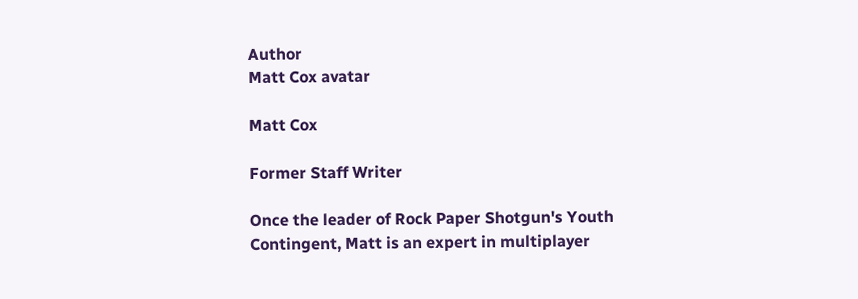Author
Matt Cox avatar

Matt Cox

Former Staff Writer

Once the leader of Rock Paper Shotgun's Youth Contingent, Matt is an expert in multiplayer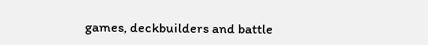games, deckbuilders and battle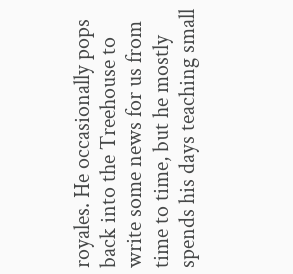royales. He occasionally pops back into the Treehouse to write some news for us from time to time, but he mostly spends his days teaching small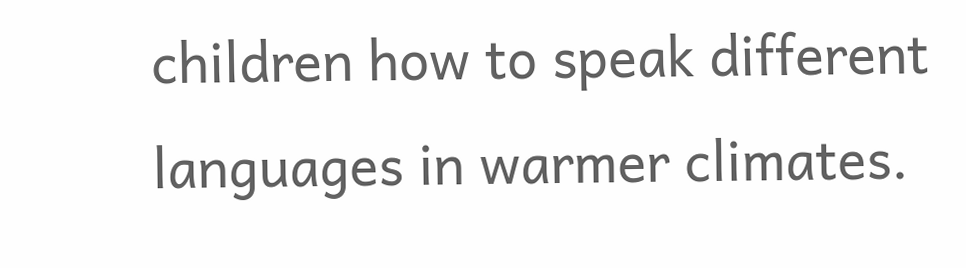children how to speak different languages in warmer climates.